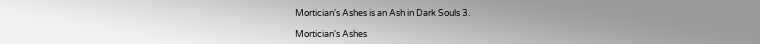Mortician's Ashes is an Ash in Dark Souls 3.

Mortician's Ashes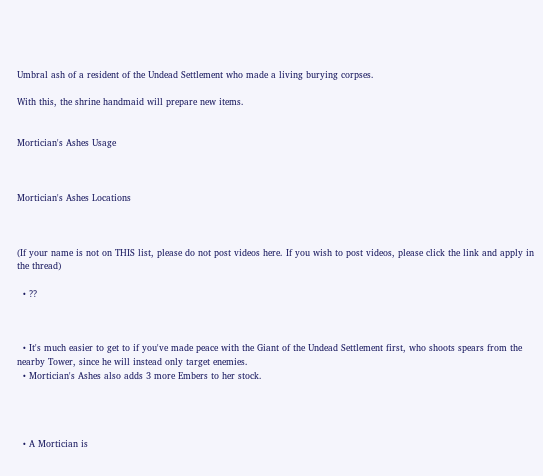Umbral ash of a resident of the Undead Settlement who made a living burying corpses.

With this, the shrine handmaid will prepare new items.


Mortician's Ashes Usage



Mortician's Ashes Locations



(If your name is not on THIS list, please do not post videos here. If you wish to post videos, please click the link and apply in the thread)

  • ??



  • It's much easier to get to if you've made peace with the Giant of the Undead Settlement first, who shoots spears from the nearby Tower, since he will instead only target enemies.
  • Mortician's Ashes also adds 3 more Embers to her stock.




  • A Mortician is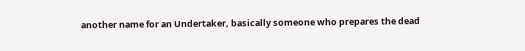another name for an Undertaker, basically someone who prepares the dead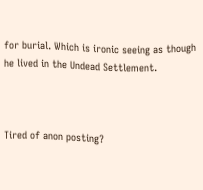for burial. Which is ironic seeing as though he lived in the Undead Settlement.



Tired of anon posting?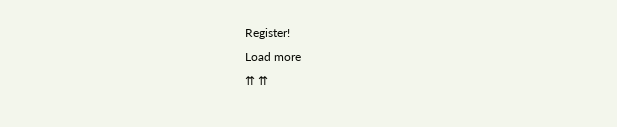Register!
Load more
⇈ ⇈